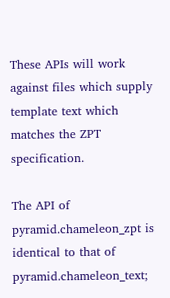These APIs will work against files which supply template text which matches the ZPT specification.

The API of pyramid.chameleon_zpt is identical to that of pyramid.chameleon_text;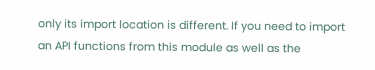only its import location is different. If you need to import an API functions from this module as well as the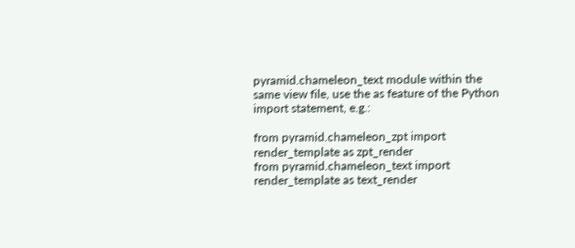pyramid.chameleon_text module within the same view file, use the as feature of the Python import statement, e.g.:

from pyramid.chameleon_zpt import render_template as zpt_render
from pyramid.chameleon_text import render_template as text_render